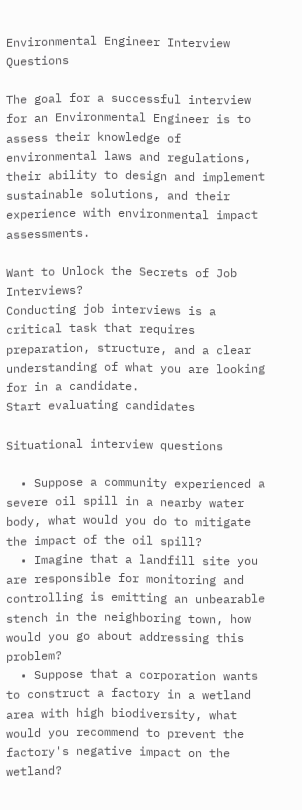Environmental Engineer Interview Questions

The goal for a successful interview for an Environmental Engineer is to assess their knowledge of environmental laws and regulations, their ability to design and implement sustainable solutions, and their experience with environmental impact assessments.

Want to Unlock the Secrets of Job Interviews?
Conducting job interviews is a critical task that requires preparation, structure, and a clear understanding of what you are looking for in a candidate.
Start evaluating candidates

Situational interview questions

  • Suppose a community experienced a severe oil spill in a nearby water body, what would you do to mitigate the impact of the oil spill?
  • Imagine that a landfill site you are responsible for monitoring and controlling is emitting an unbearable stench in the neighboring town, how would you go about addressing this problem?
  • Suppose that a corporation wants to construct a factory in a wetland area with high biodiversity, what would you recommend to prevent the factory's negative impact on the wetland?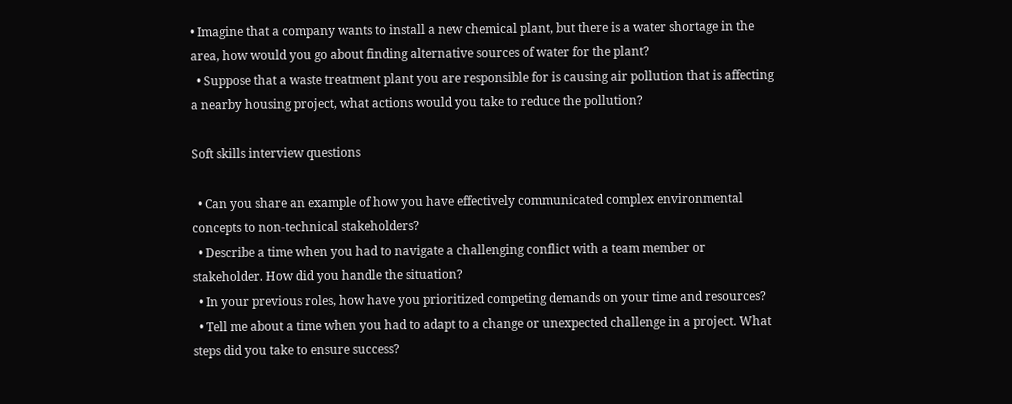• Imagine that a company wants to install a new chemical plant, but there is a water shortage in the area, how would you go about finding alternative sources of water for the plant?
  • Suppose that a waste treatment plant you are responsible for is causing air pollution that is affecting a nearby housing project, what actions would you take to reduce the pollution?

Soft skills interview questions

  • Can you share an example of how you have effectively communicated complex environmental concepts to non-technical stakeholders?
  • Describe a time when you had to navigate a challenging conflict with a team member or stakeholder. How did you handle the situation?
  • In your previous roles, how have you prioritized competing demands on your time and resources?
  • Tell me about a time when you had to adapt to a change or unexpected challenge in a project. What steps did you take to ensure success?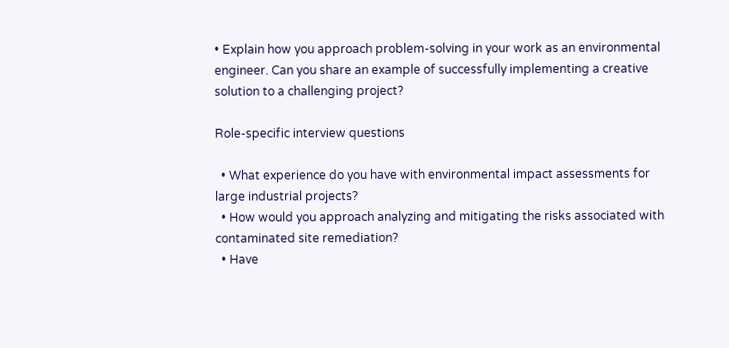• Explain how you approach problem-solving in your work as an environmental engineer. Can you share an example of successfully implementing a creative solution to a challenging project?

Role-specific interview questions

  • What experience do you have with environmental impact assessments for large industrial projects?
  • How would you approach analyzing and mitigating the risks associated with contaminated site remediation?
  • Have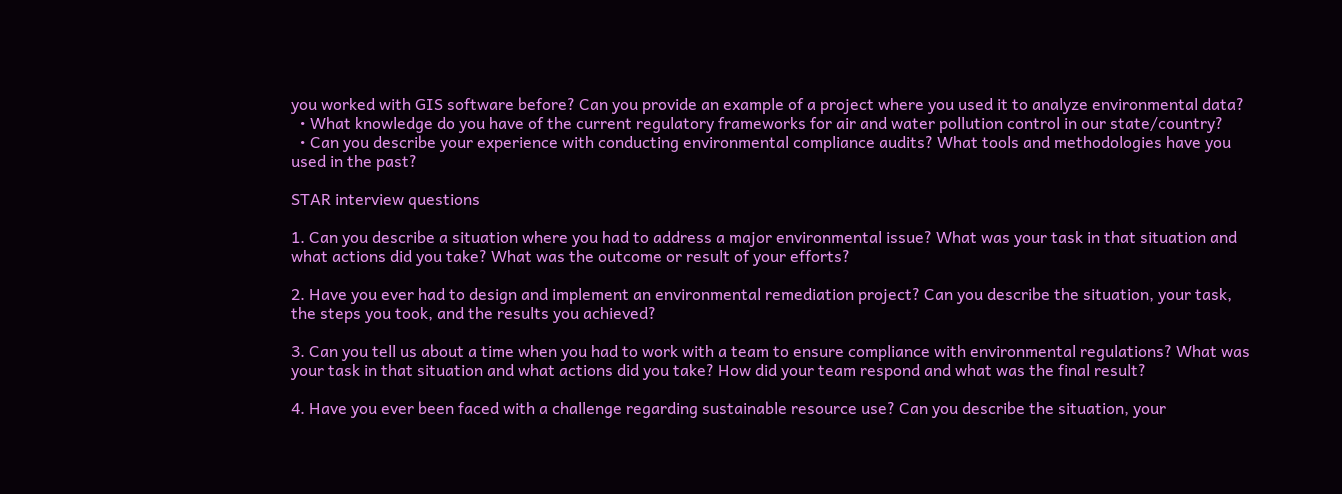you worked with GIS software before? Can you provide an example of a project where you used it to analyze environmental data?
  • What knowledge do you have of the current regulatory frameworks for air and water pollution control in our state/country?
  • Can you describe your experience with conducting environmental compliance audits? What tools and methodologies have you used in the past?

STAR interview questions

1. Can you describe a situation where you had to address a major environmental issue? What was your task in that situation and what actions did you take? What was the outcome or result of your efforts?

2. Have you ever had to design and implement an environmental remediation project? Can you describe the situation, your task, the steps you took, and the results you achieved?

3. Can you tell us about a time when you had to work with a team to ensure compliance with environmental regulations? What was your task in that situation and what actions did you take? How did your team respond and what was the final result?

4. Have you ever been faced with a challenge regarding sustainable resource use? Can you describe the situation, your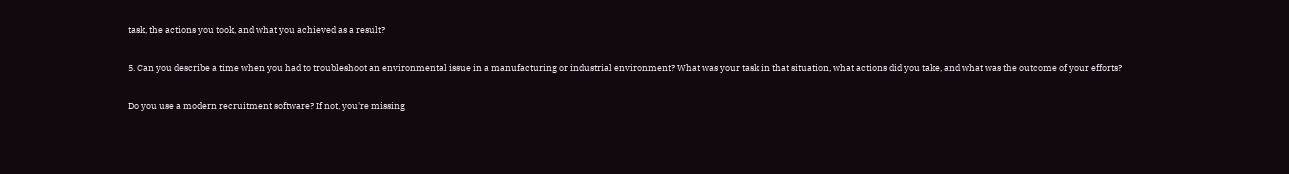task, the actions you took, and what you achieved as a result?

5. Can you describe a time when you had to troubleshoot an environmental issue in a manufacturing or industrial environment? What was your task in that situation, what actions did you take, and what was the outcome of your efforts?

Do you use a modern recruitment software? If not, you're missing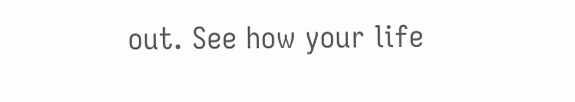out. See how your life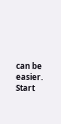can be easier. Start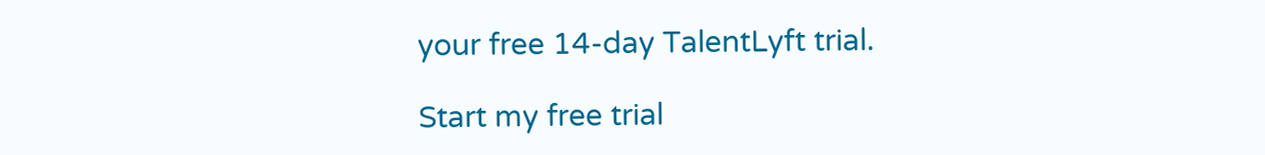your free 14-day TalentLyft trial.

Start my free trial